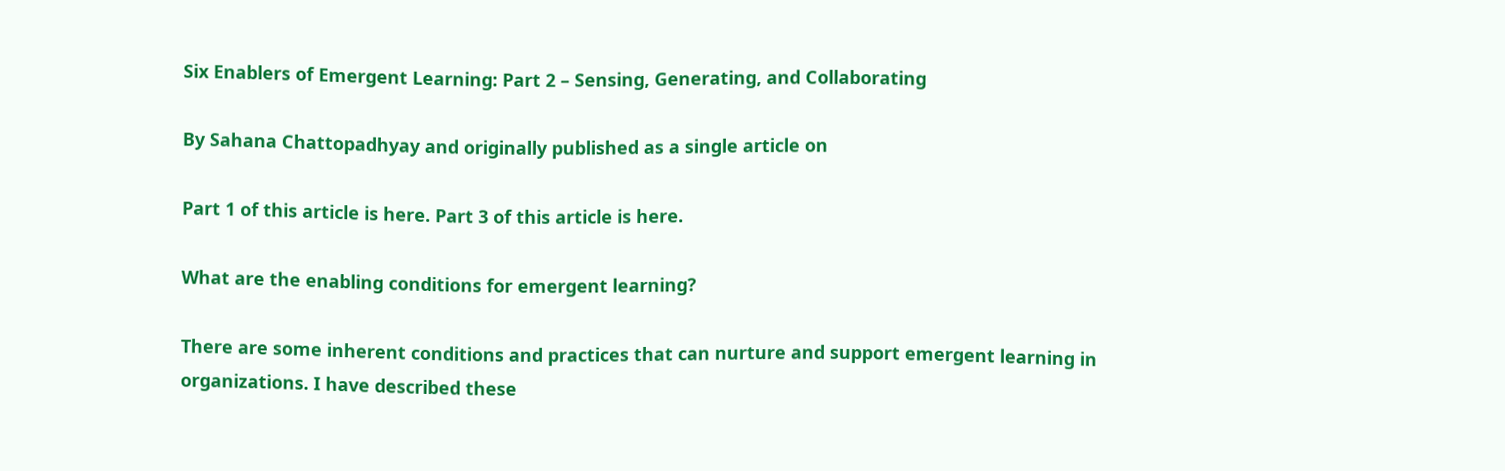Six Enablers of Emergent Learning: Part 2 – Sensing, Generating, and Collaborating

By Sahana Chattopadhyay and originally published as a single article on

Part 1 of this article is here. Part 3 of this article is here.

What are the enabling conditions for emergent learning?

There are some inherent conditions and practices that can nurture and support emergent learning in organizations. I have described these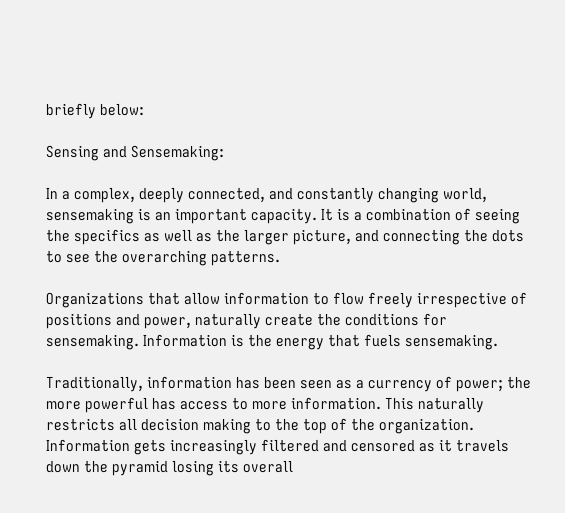briefly below:

Sensing and Sensemaking:

In a complex, deeply connected, and constantly changing world, sensemaking is an important capacity. It is a combination of seeing the specifics as well as the larger picture, and connecting the dots to see the overarching patterns.

Organizations that allow information to flow freely irrespective of positions and power, naturally create the conditions for sensemaking. Information is the energy that fuels sensemaking.

Traditionally, information has been seen as a currency of power; the more powerful has access to more information. This naturally restricts all decision making to the top of the organization. Information gets increasingly filtered and censored as it travels down the pyramid losing its overall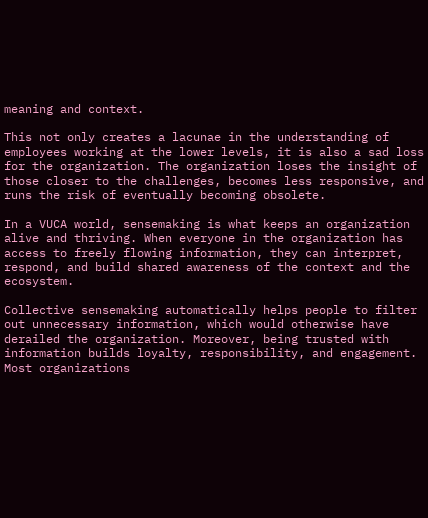meaning and context.

This not only creates a lacunae in the understanding of employees working at the lower levels, it is also a sad loss for the organization. The organization loses the insight of those closer to the challenges, becomes less responsive, and runs the risk of eventually becoming obsolete.

In a VUCA world, sensemaking is what keeps an organization alive and thriving. When everyone in the organization has access to freely flowing information, they can interpret, respond, and build shared awareness of the context and the ecosystem.

Collective sensemaking automatically helps people to filter out unnecessary information, which would otherwise have derailed the organization. Moreover, being trusted with information builds loyalty, responsibility, and engagement. Most organizations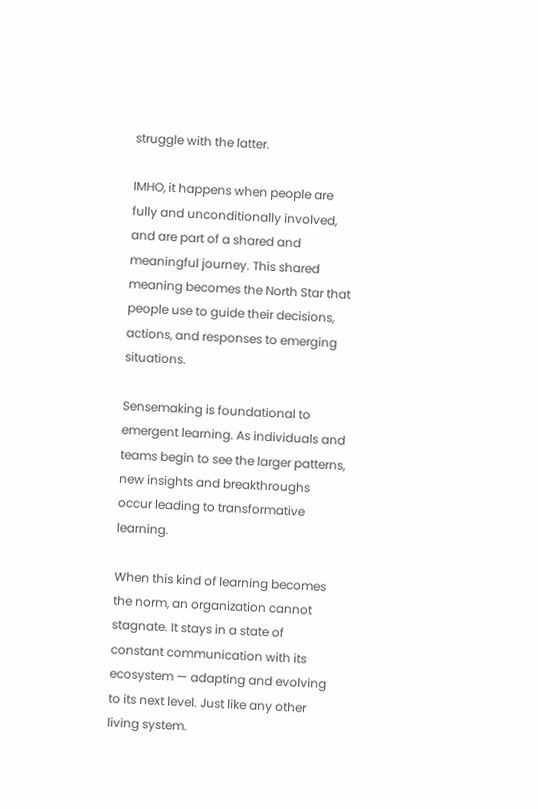struggle with the latter.

IMHO, it happens when people are fully and unconditionally involved, and are part of a shared and meaningful journey. This shared meaning becomes the North Star that people use to guide their decisions, actions, and responses to emerging situations.

Sensemaking is foundational to emergent learning. As individuals and teams begin to see the larger patterns, new insights and breakthroughs occur leading to transformative learning.

When this kind of learning becomes the norm, an organization cannot stagnate. It stays in a state of constant communication with its ecosystem — adapting and evolving to its next level. Just like any other living system.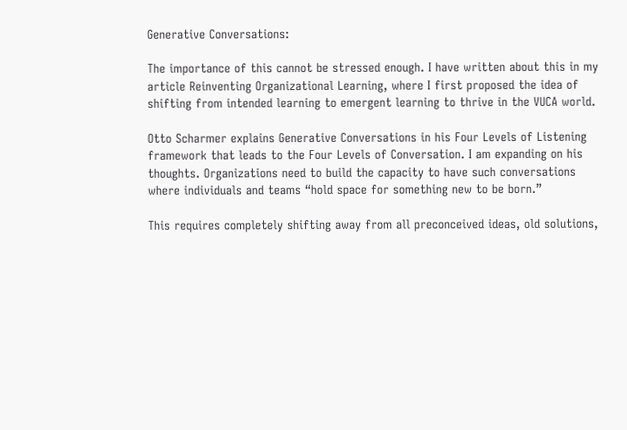Generative Conversations:

The importance of this cannot be stressed enough. I have written about this in my article Reinventing Organizational Learning, where I first proposed the idea of shifting from intended learning to emergent learning to thrive in the VUCA world.

Otto Scharmer explains Generative Conversations in his Four Levels of Listening framework that leads to the Four Levels of Conversation. I am expanding on his thoughts. Organizations need to build the capacity to have such conversations where individuals and teams “hold space for something new to be born.”

This requires completely shifting away from all preconceived ideas, old solutions,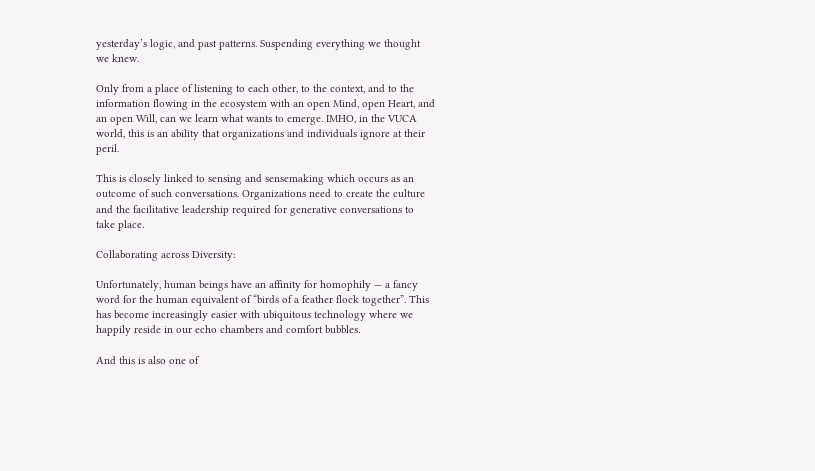yesterday’s logic, and past patterns. Suspending everything we thought we knew.

Only from a place of listening to each other, to the context, and to the information flowing in the ecosystem with an open Mind, open Heart, and an open Will, can we learn what wants to emerge. IMHO, in the VUCA world, this is an ability that organizations and individuals ignore at their peril.

This is closely linked to sensing and sensemaking which occurs as an outcome of such conversations. Organizations need to create the culture and the facilitative leadership required for generative conversations to take place.

Collaborating across Diversity:

Unfortunately, human beings have an affinity for homophily — a fancy word for the human equivalent of “birds of a feather flock together”. This has become increasingly easier with ubiquitous technology where we happily reside in our echo chambers and comfort bubbles.

And this is also one of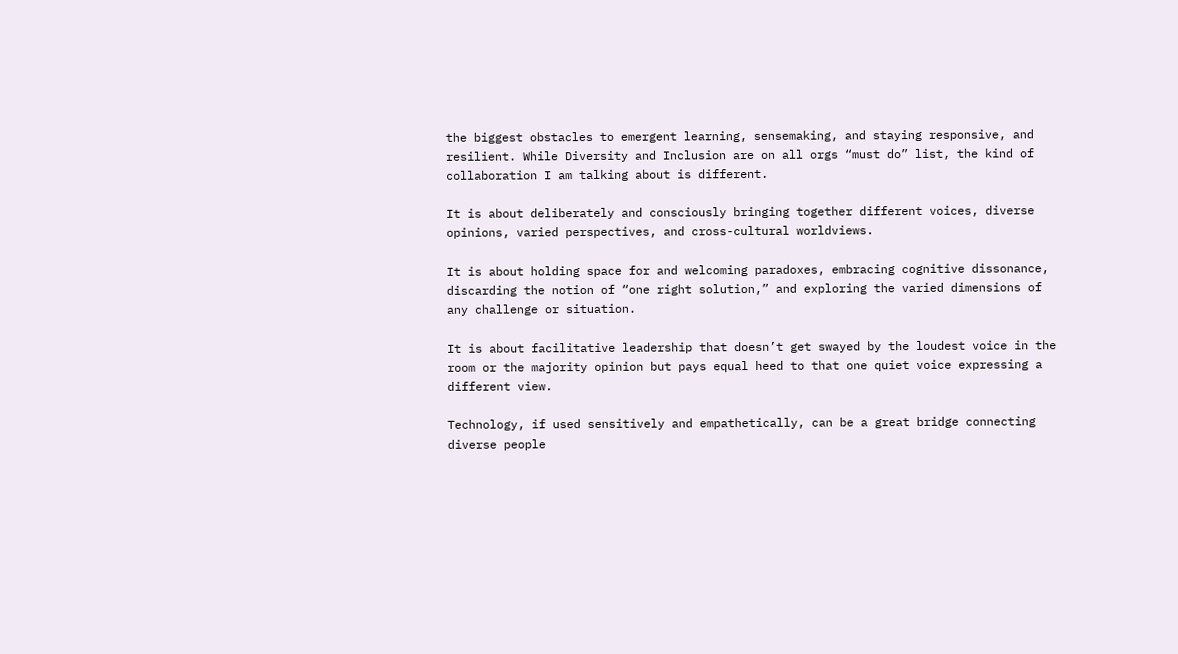the biggest obstacles to emergent learning, sensemaking, and staying responsive, and resilient. While Diversity and Inclusion are on all orgs “must do” list, the kind of collaboration I am talking about is different.

It is about deliberately and consciously bringing together different voices, diverse opinions, varied perspectives, and cross-cultural worldviews.

It is about holding space for and welcoming paradoxes, embracing cognitive dissonance, discarding the notion of “one right solution,” and exploring the varied dimensions of any challenge or situation.

It is about facilitative leadership that doesn’t get swayed by the loudest voice in the room or the majority opinion but pays equal heed to that one quiet voice expressing a different view.

Technology, if used sensitively and empathetically, can be a great bridge connecting diverse people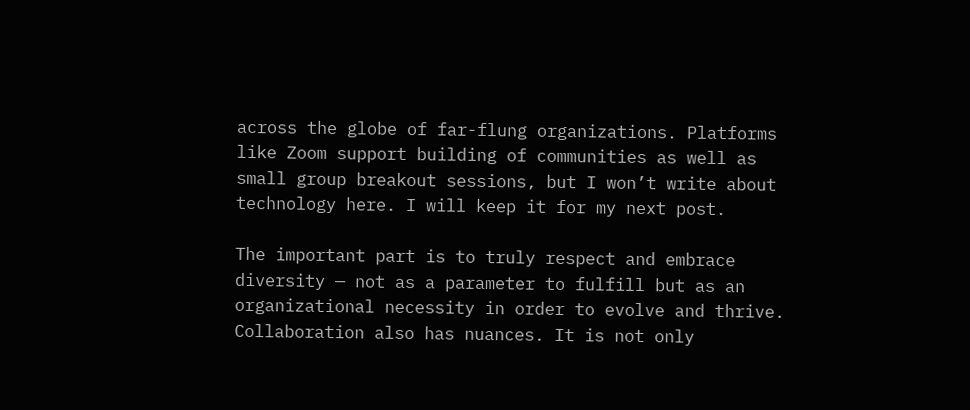across the globe of far-flung organizations. Platforms like Zoom support building of communities as well as small group breakout sessions, but I won’t write about technology here. I will keep it for my next post.

The important part is to truly respect and embrace diversity — not as a parameter to fulfill but as an organizational necessity in order to evolve and thrive. Collaboration also has nuances. It is not only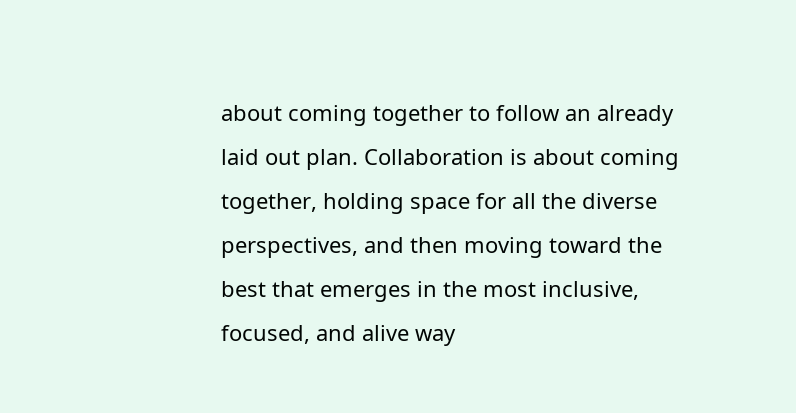about coming together to follow an already laid out plan. Collaboration is about coming together, holding space for all the diverse perspectives, and then moving toward the best that emerges in the most inclusive, focused, and alive way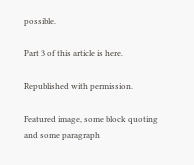possible.

Part 3 of this article is here.

Republished with permission.

Featured image, some block quoting and some paragraph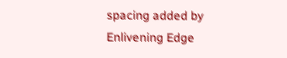spacing added by Enlivening Edge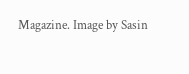Magazine. Image by Sasin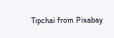Tipchai from Pixabay